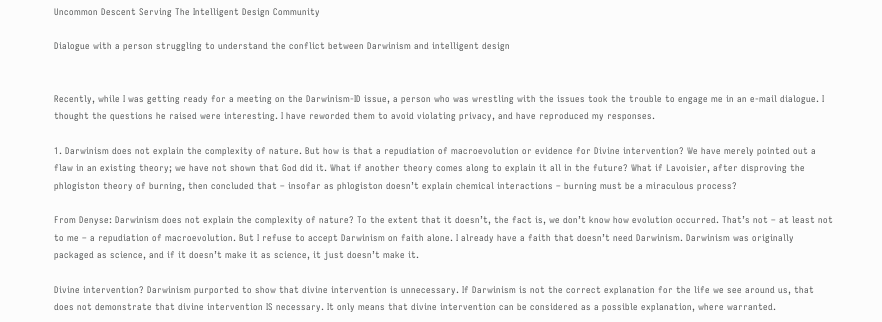Uncommon Descent Serving The Intelligent Design Community

Dialogue with a person struggling to understand the conflict between Darwinism and intelligent design


Recently, while I was getting ready for a meeting on the Darwinism-ID issue, a person who was wrestling with the issues took the trouble to engage me in an e-mail dialogue. I thought the questions he raised were interesting. I have reworded them to avoid violating privacy, and have reproduced my responses.

1. Darwinism does not explain the complexity of nature. But how is that a repudiation of macroevolution or evidence for Divine intervention? We have merely pointed out a flaw in an existing theory; we have not shown that God did it. What if another theory comes along to explain it all in the future? What if Lavoisier, after disproving the phlogiston theory of burning, then concluded that – insofar as phlogiston doesn’t explain chemical interactions – burning must be a miraculous process?

From Denyse: Darwinism does not explain the complexity of nature? To the extent that it doesn’t, the fact is, we don’t know how evolution occurred. That’s not – at least not to me – a repudiation of macroevolution. But I refuse to accept Darwinism on faith alone. I already have a faith that doesn’t need Darwinism. Darwinism was originally packaged as science, and if it doesn’t make it as science, it just doesn’t make it.

Divine intervention? Darwinism purported to show that divine intervention is unnecessary. If Darwinism is not the correct explanation for the life we see around us, that does not demonstrate that divine intervention IS necessary. It only means that divine intervention can be considered as a possible explanation, where warranted.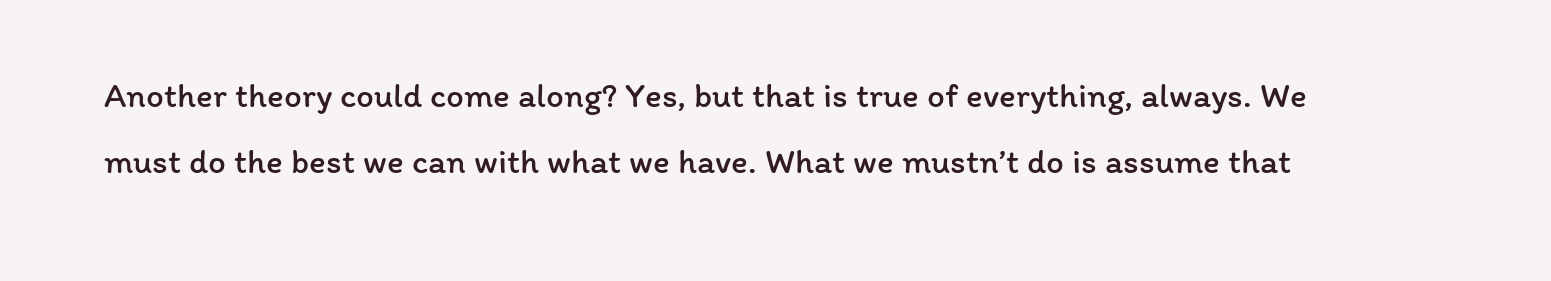Another theory could come along? Yes, but that is true of everything, always. We must do the best we can with what we have. What we mustn’t do is assume that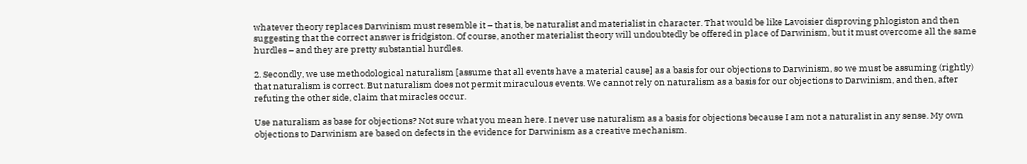whatever theory replaces Darwinism must resemble it – that is, be naturalist and materialist in character. That would be like Lavoisier disproving phlogiston and then suggesting that the correct answer is fridgiston. Of course, another materialist theory will undoubtedly be offered in place of Darwinism, but it must overcome all the same hurdles – and they are pretty substantial hurdles.

2. Secondly, we use methodological naturalism [assume that all events have a material cause] as a basis for our objections to Darwinism, so we must be assuming (rightly) that naturalism is correct. But naturalism does not permit miraculous events. We cannot rely on naturalism as a basis for our objections to Darwinism, and then, after refuting the other side, claim that miracles occur.

Use naturalism as base for objections? Not sure what you mean here. I never use naturalism as a basis for objections because I am not a naturalist in any sense. My own objections to Darwinism are based on defects in the evidence for Darwinism as a creative mechanism.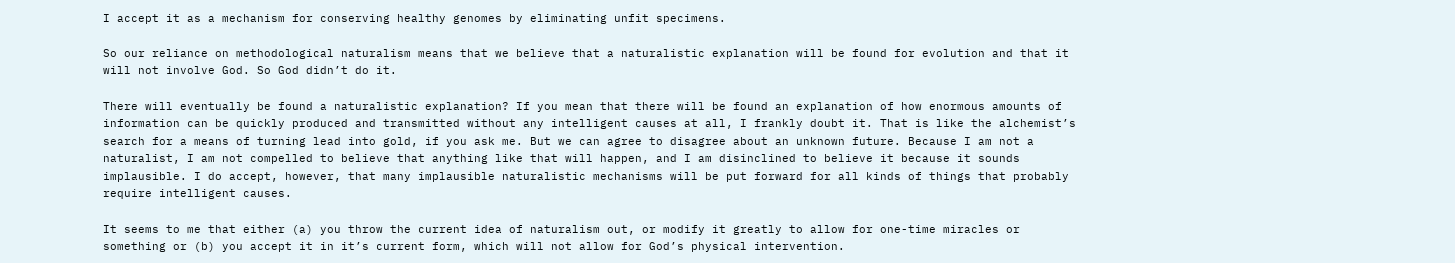I accept it as a mechanism for conserving healthy genomes by eliminating unfit specimens.

So our reliance on methodological naturalism means that we believe that a naturalistic explanation will be found for evolution and that it will not involve God. So God didn’t do it.

There will eventually be found a naturalistic explanation? If you mean that there will be found an explanation of how enormous amounts of information can be quickly produced and transmitted without any intelligent causes at all, I frankly doubt it. That is like the alchemist’s search for a means of turning lead into gold, if you ask me. But we can agree to disagree about an unknown future. Because I am not a naturalist, I am not compelled to believe that anything like that will happen, and I am disinclined to believe it because it sounds implausible. I do accept, however, that many implausible naturalistic mechanisms will be put forward for all kinds of things that probably require intelligent causes.

It seems to me that either (a) you throw the current idea of naturalism out, or modify it greatly to allow for one-time miracles or something or (b) you accept it in it’s current form, which will not allow for God’s physical intervention.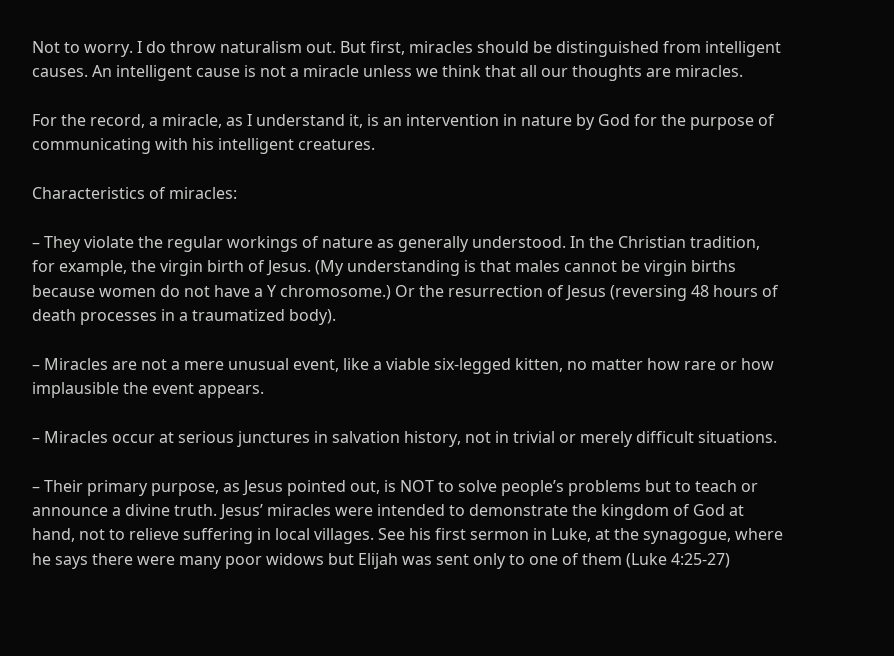Not to worry. I do throw naturalism out. But first, miracles should be distinguished from intelligent causes. An intelligent cause is not a miracle unless we think that all our thoughts are miracles.

For the record, a miracle, as I understand it, is an intervention in nature by God for the purpose of communicating with his intelligent creatures.

Characteristics of miracles:

– They violate the regular workings of nature as generally understood. In the Christian tradition, for example, the virgin birth of Jesus. (My understanding is that males cannot be virgin births because women do not have a Y chromosome.) Or the resurrection of Jesus (reversing 48 hours of death processes in a traumatized body).

– Miracles are not a mere unusual event, like a viable six-legged kitten, no matter how rare or how implausible the event appears.

– Miracles occur at serious junctures in salvation history, not in trivial or merely difficult situations.

– Their primary purpose, as Jesus pointed out, is NOT to solve people’s problems but to teach or announce a divine truth. Jesus’ miracles were intended to demonstrate the kingdom of God at hand, not to relieve suffering in local villages. See his first sermon in Luke, at the synagogue, where he says there were many poor widows but Elijah was sent only to one of them (Luke 4:25-27)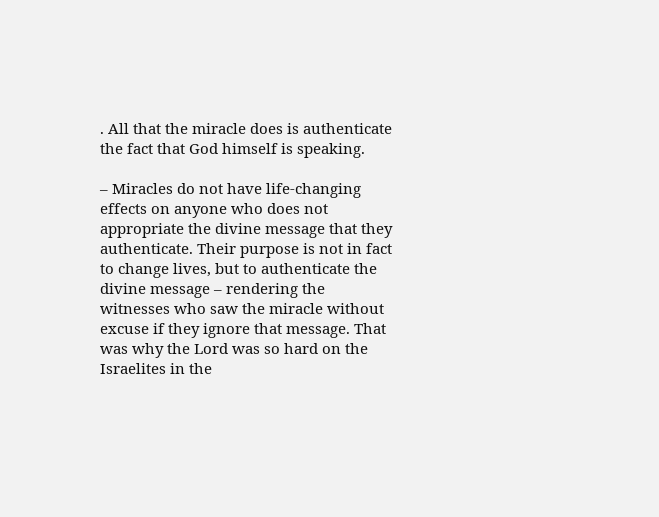. All that the miracle does is authenticate the fact that God himself is speaking.

– Miracles do not have life-changing effects on anyone who does not appropriate the divine message that they authenticate. Their purpose is not in fact to change lives, but to authenticate the divine message – rendering the witnesses who saw the miracle without excuse if they ignore that message. That was why the Lord was so hard on the Israelites in the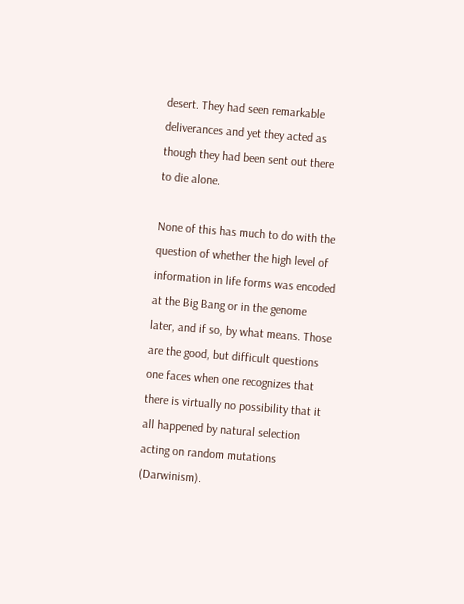desert. They had seen remarkable deliverances and yet they acted as though they had been sent out there to die alone.

None of this has much to do with the question of whether the high level of information in life forms was encoded at the Big Bang or in the genome later, and if so, by what means. Those are the good, but difficult questions one faces when one recognizes that there is virtually no possibility that it all happened by natural selection acting on random mutations (Darwinism).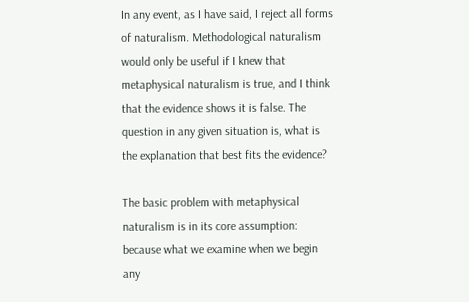In any event, as I have said, I reject all forms of naturalism. Methodological naturalism would only be useful if I knew that metaphysical naturalism is true, and I think that the evidence shows it is false. The question in any given situation is, what is the explanation that best fits the evidence?

The basic problem with metaphysical naturalism is in its core assumption: because what we examine when we begin any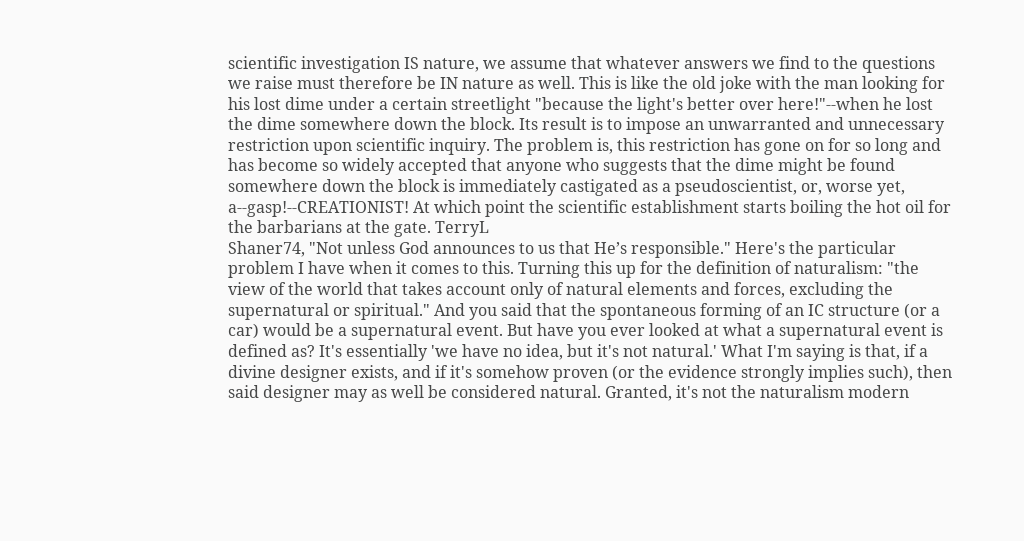scientific investigation IS nature, we assume that whatever answers we find to the questions we raise must therefore be IN nature as well. This is like the old joke with the man looking for his lost dime under a certain streetlight "because the light's better over here!"--when he lost the dime somewhere down the block. Its result is to impose an unwarranted and unnecessary restriction upon scientific inquiry. The problem is, this restriction has gone on for so long and has become so widely accepted that anyone who suggests that the dime might be found somewhere down the block is immediately castigated as a pseudoscientist, or, worse yet, a--gasp!--CREATIONIST! At which point the scientific establishment starts boiling the hot oil for the barbarians at the gate. TerryL
Shaner74, "Not unless God announces to us that He’s responsible." Here's the particular problem I have when it comes to this. Turning this up for the definition of naturalism: "the view of the world that takes account only of natural elements and forces, excluding the supernatural or spiritual." And you said that the spontaneous forming of an IC structure (or a car) would be a supernatural event. But have you ever looked at what a supernatural event is defined as? It's essentially 'we have no idea, but it's not natural.' What I'm saying is that, if a divine designer exists, and if it's somehow proven (or the evidence strongly implies such), then said designer may as well be considered natural. Granted, it's not the naturalism modern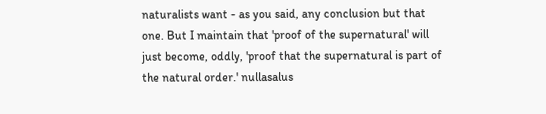naturalists want - as you said, any conclusion but that one. But I maintain that 'proof of the supernatural' will just become, oddly, 'proof that the supernatural is part of the natural order.' nullasalus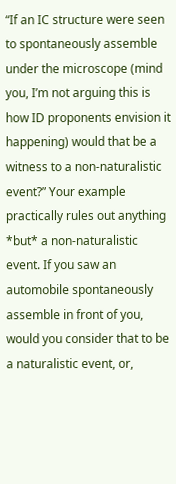“If an IC structure were seen to spontaneously assemble under the microscope (mind you, I’m not arguing this is how ID proponents envision it happening) would that be a witness to a non-naturalistic event?” Your example practically rules out anything *but* a non-naturalistic event. If you saw an automobile spontaneously assemble in front of you, would you consider that to be a naturalistic event, or,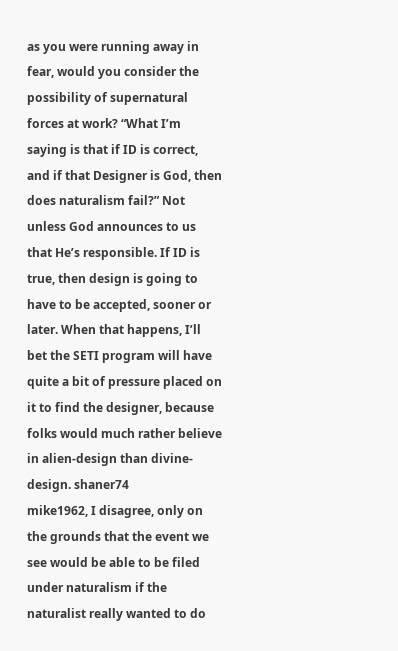as you were running away in fear, would you consider the possibility of supernatural forces at work? “What I’m saying is that if ID is correct, and if that Designer is God, then does naturalism fail?” Not unless God announces to us that He’s responsible. If ID is true, then design is going to have to be accepted, sooner or later. When that happens, I’ll bet the SETI program will have quite a bit of pressure placed on it to find the designer, because folks would much rather believe in alien-design than divine-design. shaner74
mike1962, I disagree, only on the grounds that the event we see would be able to be filed under naturalism if the naturalist really wanted to do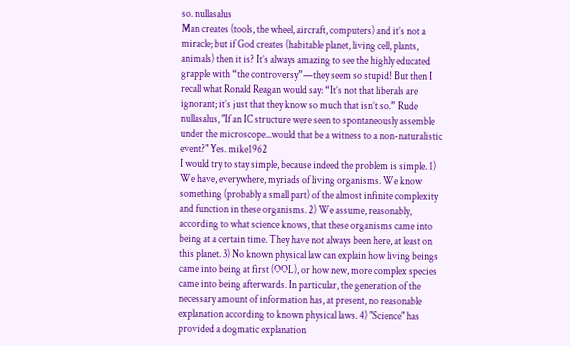so. nullasalus
Man creates (tools, the wheel, aircraft, computers) and it’s not a miracle; but if God creates (habitable planet, living cell, plants, animals) then it is? It’s always amazing to see the highly educated grapple with “the controversy”—they seem so stupid! But then I recall what Ronald Reagan would say: “It’s not that liberals are ignorant; it’s just that they know so much that isn’t so.” Rude
nullasalus, "If an IC structure were seen to spontaneously assemble under the microscope...would that be a witness to a non-naturalistic event?" Yes. mike1962
I would try to stay simple, because indeed the problem is simple. 1) We have, everywhere, myriads of living organisms. We know something (probably a small part) of the almost infinite complexity and function in these organisms. 2) We assume, reasonably, according to what science knows, that these organisms came into being at a certain time. They have not always been here, at least on this planet. 3) No known physical law can explain how living beings came into being at first (OOL), or how new, more complex species came into being afterwards. In particular, the generation of the necessary amount of information has, at present, no reasonable explanation according to known physical laws. 4) "Science" has provided a dogmatic explanation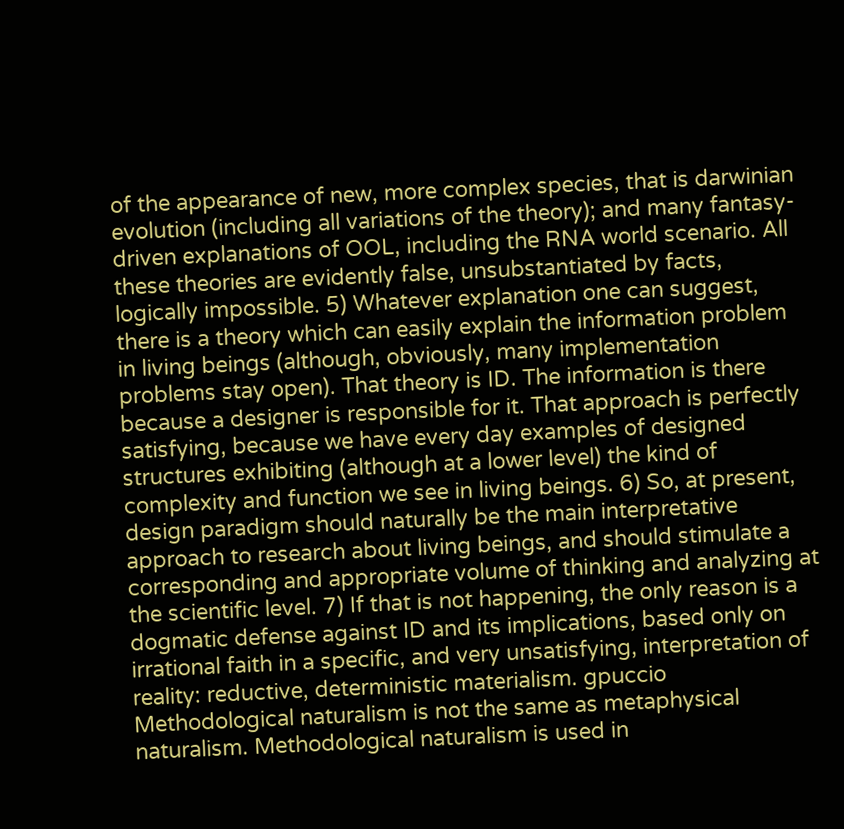of the appearance of new, more complex species, that is darwinian evolution (including all variations of the theory); and many fantasy-driven explanations of OOL, including the RNA world scenario. All these theories are evidently false, unsubstantiated by facts, logically impossible. 5) Whatever explanation one can suggest, there is a theory which can easily explain the information problem in living beings (although, obviously, many implementation problems stay open). That theory is ID. The information is there because a designer is responsible for it. That approach is perfectly satisfying, because we have every day examples of designed structures exhibiting (although at a lower level) the kind of complexity and function we see in living beings. 6) So, at present, design paradigm should naturally be the main interpretative approach to research about living beings, and should stimulate a corresponding and appropriate volume of thinking and analyzing at the scientific level. 7) If that is not happening, the only reason is a dogmatic defense against ID and its implications, based only on irrational faith in a specific, and very unsatisfying, interpretation of reality: reductive, deterministic materialism. gpuccio
Methodological naturalism is not the same as metaphysical naturalism. Methodological naturalism is used in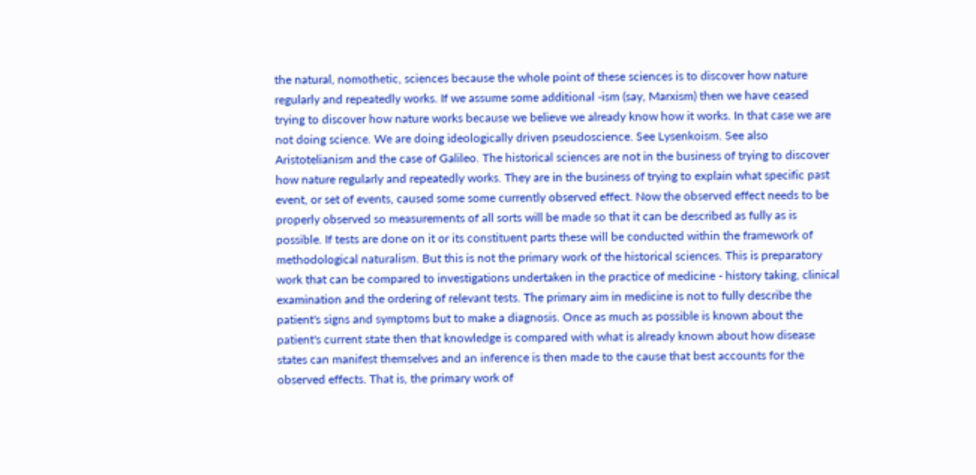the natural, nomothetic, sciences because the whole point of these sciences is to discover how nature regularly and repeatedly works. If we assume some additional -ism (say, Marxism) then we have ceased trying to discover how nature works because we believe we already know how it works. In that case we are not doing science. We are doing ideologically driven pseudoscience. See Lysenkoism. See also Aristotelianism and the case of Galileo. The historical sciences are not in the business of trying to discover how nature regularly and repeatedly works. They are in the business of trying to explain what specific past event, or set of events, caused some some currently observed effect. Now the observed effect needs to be properly observed so measurements of all sorts will be made so that it can be described as fully as is possible. If tests are done on it or its constituent parts these will be conducted within the framework of methodological naturalism. But this is not the primary work of the historical sciences. This is preparatory work that can be compared to investigations undertaken in the practice of medicine - history taking, clinical examination and the ordering of relevant tests. The primary aim in medicine is not to fully describe the patient's signs and symptoms but to make a diagnosis. Once as much as possible is known about the patient's current state then that knowledge is compared with what is already known about how disease states can manifest themselves and an inference is then made to the cause that best accounts for the observed effects. That is, the primary work of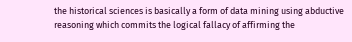the historical sciences is basically a form of data mining using abductive reasoning which commits the logical fallacy of affirming the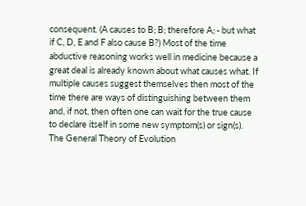consequent. (A causes to B; B; therefore A; - but what if C, D, E and F also cause B?) Most of the time abductive reasoning works well in medicine because a great deal is already known about what causes what. If multiple causes suggest themselves then most of the time there are ways of distinguishing between them and, if not, then often one can wait for the true cause to declare itself in some new symptom(s) or sign(s). The General Theory of Evolution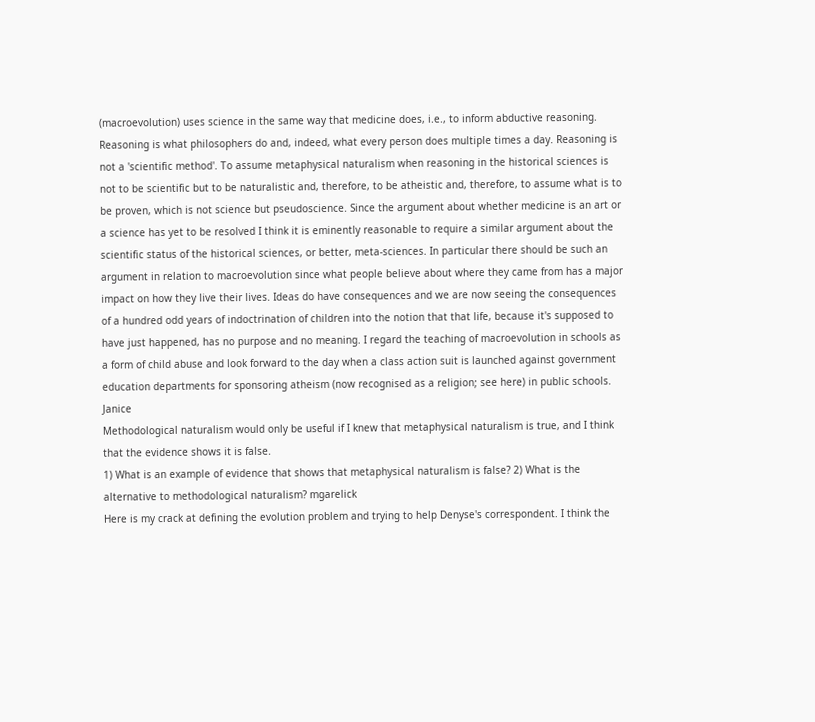(macroevolution) uses science in the same way that medicine does, i.e., to inform abductive reasoning. Reasoning is what philosophers do and, indeed, what every person does multiple times a day. Reasoning is not a 'scientific method'. To assume metaphysical naturalism when reasoning in the historical sciences is not to be scientific but to be naturalistic and, therefore, to be atheistic and, therefore, to assume what is to be proven, which is not science but pseudoscience. Since the argument about whether medicine is an art or a science has yet to be resolved I think it is eminently reasonable to require a similar argument about the scientific status of the historical sciences, or better, meta-sciences. In particular there should be such an argument in relation to macroevolution since what people believe about where they came from has a major impact on how they live their lives. Ideas do have consequences and we are now seeing the consequences of a hundred odd years of indoctrination of children into the notion that that life, because it's supposed to have just happened, has no purpose and no meaning. I regard the teaching of macroevolution in schools as a form of child abuse and look forward to the day when a class action suit is launched against government education departments for sponsoring atheism (now recognised as a religion; see here) in public schools. Janice
Methodological naturalism would only be useful if I knew that metaphysical naturalism is true, and I think that the evidence shows it is false.
1) What is an example of evidence that shows that metaphysical naturalism is false? 2) What is the alternative to methodological naturalism? mgarelick
Here is my crack at defining the evolution problem and trying to help Denyse's correspondent. I think the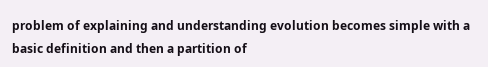problem of explaining and understanding evolution becomes simple with a basic definition and then a partition of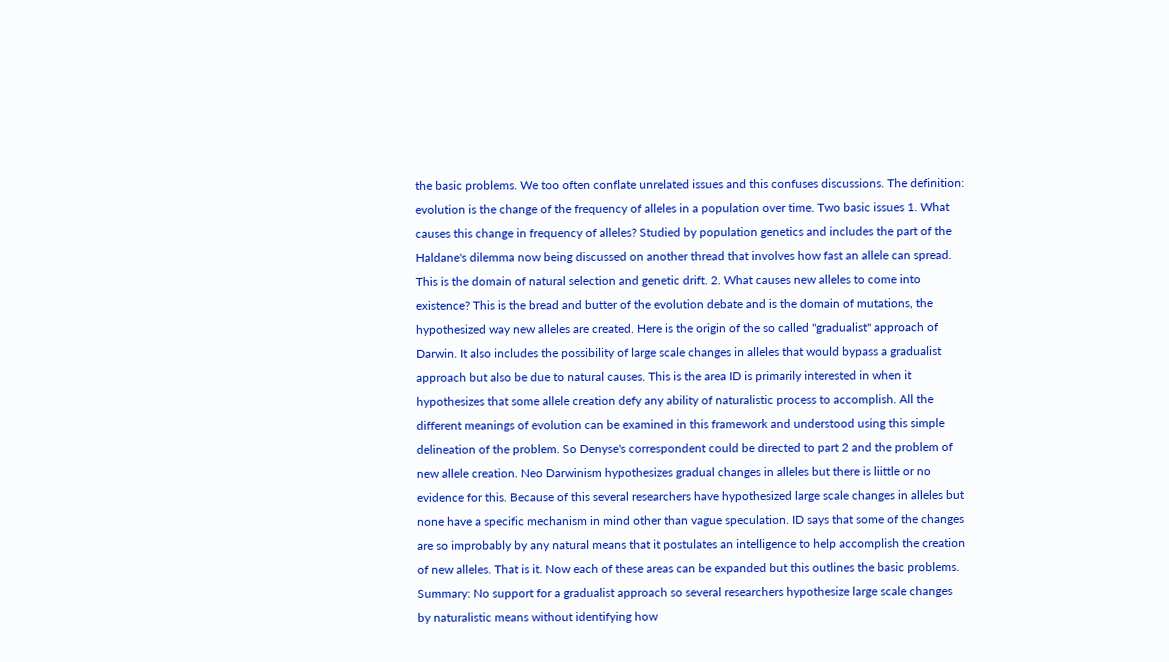the basic problems. We too often conflate unrelated issues and this confuses discussions. The definition: evolution is the change of the frequency of alleles in a population over time. Two basic issues 1. What causes this change in frequency of alleles? Studied by population genetics and includes the part of the Haldane's dilemma now being discussed on another thread that involves how fast an allele can spread. This is the domain of natural selection and genetic drift. 2. What causes new alleles to come into existence? This is the bread and butter of the evolution debate and is the domain of mutations, the hypothesized way new alleles are created. Here is the origin of the so called "gradualist" approach of Darwin. It also includes the possibility of large scale changes in alleles that would bypass a gradualist approach but also be due to natural causes. This is the area ID is primarily interested in when it hypothesizes that some allele creation defy any ability of naturalistic process to accomplish. All the different meanings of evolution can be examined in this framework and understood using this simple delineation of the problem. So Denyse's correspondent could be directed to part 2 and the problem of new allele creation. Neo Darwinism hypothesizes gradual changes in alleles but there is liittle or no evidence for this. Because of this several researchers have hypothesized large scale changes in alleles but none have a specific mechanism in mind other than vague speculation. ID says that some of the changes are so improbably by any natural means that it postulates an intelligence to help accomplish the creation of new alleles. That is it. Now each of these areas can be expanded but this outlines the basic problems. Summary: No support for a gradualist approach so several researchers hypothesize large scale changes by naturalistic means without identifying how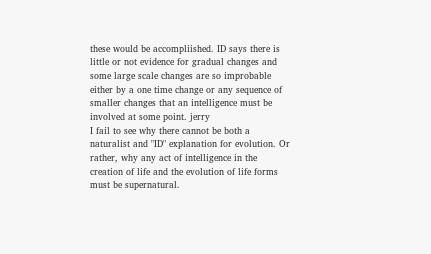these would be accompliished. ID says there is little or not evidence for gradual changes and some large scale changes are so improbable either by a one time change or any sequence of smaller changes that an intelligence must be involved at some point. jerry
I fail to see why there cannot be both a naturalist and "ID" explanation for evolution. Or rather, why any act of intelligence in the creation of life and the evolution of life forms must be supernatural.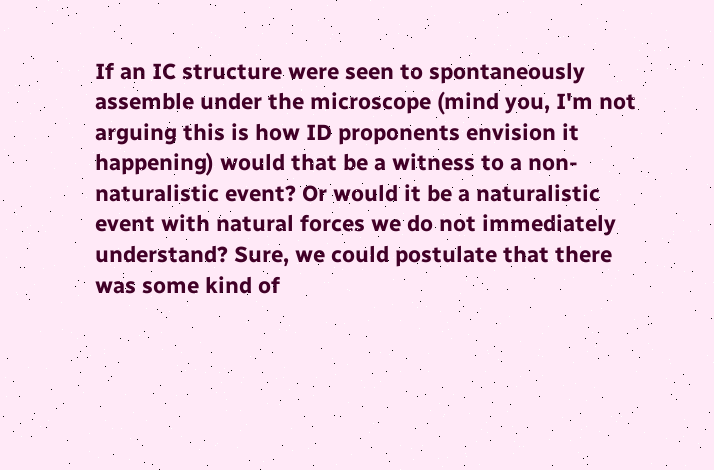If an IC structure were seen to spontaneously assemble under the microscope (mind you, I'm not arguing this is how ID proponents envision it happening) would that be a witness to a non-naturalistic event? Or would it be a naturalistic event with natural forces we do not immediately understand? Sure, we could postulate that there was some kind of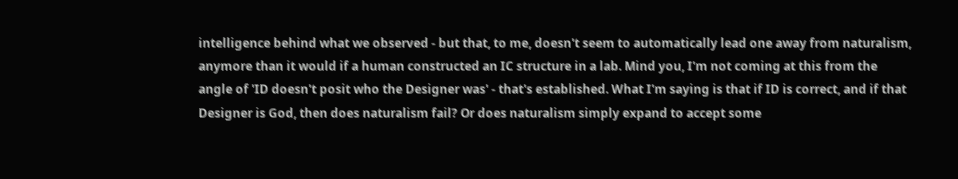intelligence behind what we observed - but that, to me, doesn't seem to automatically lead one away from naturalism, anymore than it would if a human constructed an IC structure in a lab. Mind you, I'm not coming at this from the angle of 'ID doesn't posit who the Designer was' - that's established. What I'm saying is that if ID is correct, and if that Designer is God, then does naturalism fail? Or does naturalism simply expand to accept some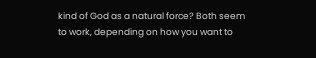kind of God as a natural force? Both seem to work, depending on how you want to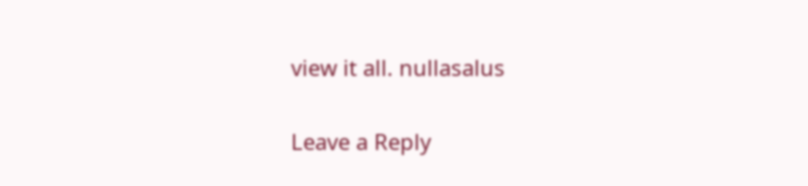view it all. nullasalus

Leave a Reply